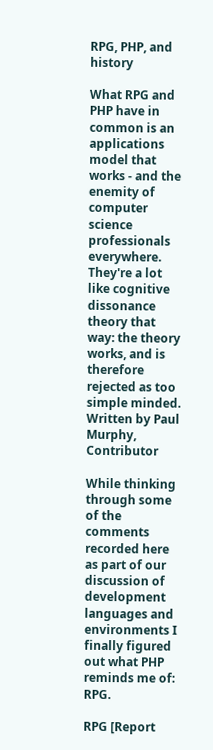RPG, PHP, and history

What RPG and PHP have in common is an applications model that works - and the enemity of computer science professionals everywhere. They're a lot like cognitive dissonance theory that way: the theory works, and is therefore rejected as too simple minded.
Written by Paul Murphy, Contributor

While thinking through some of the comments recorded here as part of our discussion of development languages and environments I finally figured out what PHP reminds me of: RPG.

RPG [Report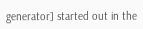generator] started out in the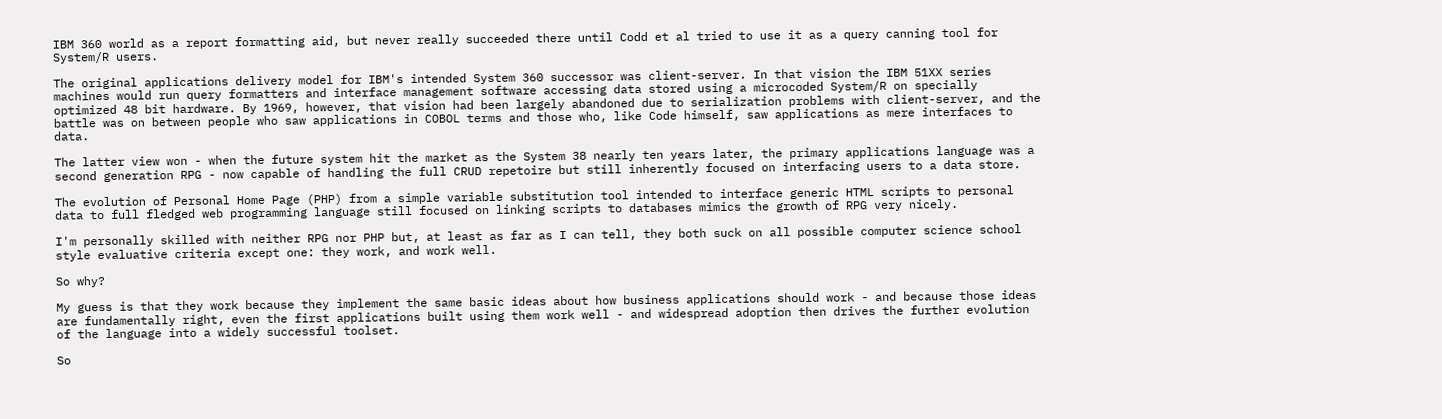IBM 360 world as a report formatting aid, but never really succeeded there until Codd et al tried to use it as a query canning tool for System/R users.

The original applications delivery model for IBM's intended System 360 successor was client-server. In that vision the IBM 51XX series machines would run query formatters and interface management software accessing data stored using a microcoded System/R on specially optimized 48 bit hardware. By 1969, however, that vision had been largely abandoned due to serialization problems with client-server, and the battle was on between people who saw applications in COBOL terms and those who, like Code himself, saw applications as mere interfaces to data.

The latter view won - when the future system hit the market as the System 38 nearly ten years later, the primary applications language was a second generation RPG - now capable of handling the full CRUD repetoire but still inherently focused on interfacing users to a data store.

The evolution of Personal Home Page (PHP) from a simple variable substitution tool intended to interface generic HTML scripts to personal data to full fledged web programming language still focused on linking scripts to databases mimics the growth of RPG very nicely.

I'm personally skilled with neither RPG nor PHP but, at least as far as I can tell, they both suck on all possible computer science school style evaluative criteria except one: they work, and work well.

So why?

My guess is that they work because they implement the same basic ideas about how business applications should work - and because those ideas are fundamentally right, even the first applications built using them work well - and widespread adoption then drives the further evolution of the language into a widely successful toolset.

So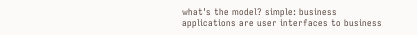what's the model? simple: business applications are user interfaces to business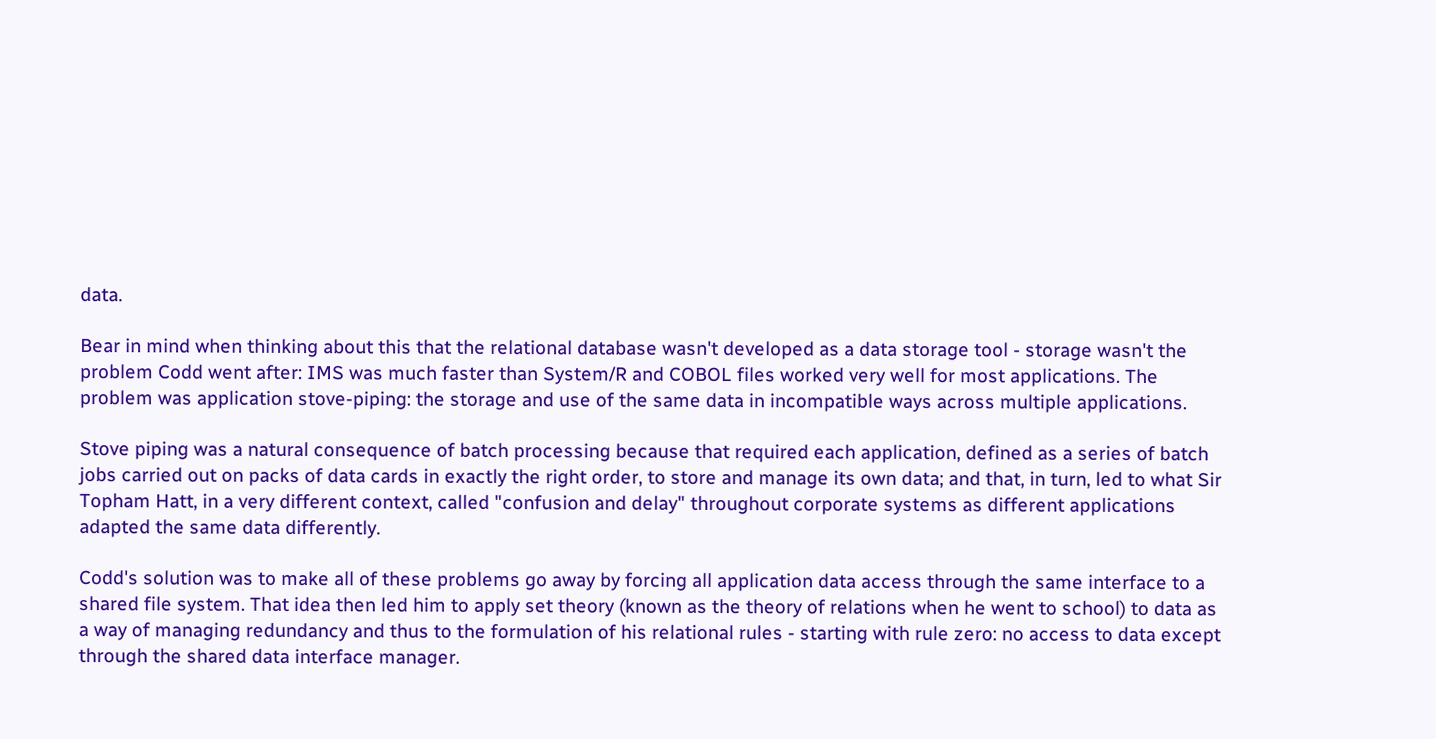data.

Bear in mind when thinking about this that the relational database wasn't developed as a data storage tool - storage wasn't the problem Codd went after: IMS was much faster than System/R and COBOL files worked very well for most applications. The problem was application stove-piping: the storage and use of the same data in incompatible ways across multiple applications.

Stove piping was a natural consequence of batch processing because that required each application, defined as a series of batch jobs carried out on packs of data cards in exactly the right order, to store and manage its own data; and that, in turn, led to what Sir Topham Hatt, in a very different context, called "confusion and delay" throughout corporate systems as different applications adapted the same data differently.

Codd's solution was to make all of these problems go away by forcing all application data access through the same interface to a shared file system. That idea then led him to apply set theory (known as the theory of relations when he went to school) to data as a way of managing redundancy and thus to the formulation of his relational rules - starting with rule zero: no access to data except through the shared data interface manager.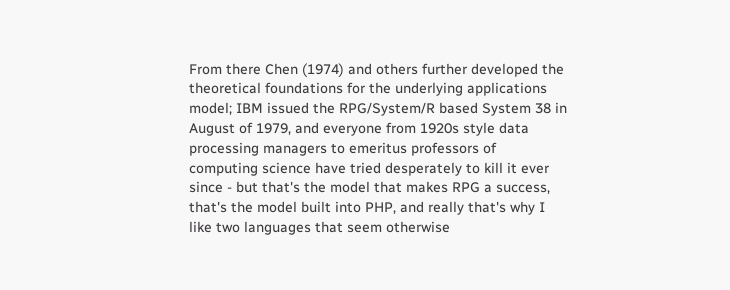From there Chen (1974) and others further developed the theoretical foundations for the underlying applications model; IBM issued the RPG/System/R based System 38 in August of 1979, and everyone from 1920s style data processing managers to emeritus professors of computing science have tried desperately to kill it ever since - but that's the model that makes RPG a success, that's the model built into PHP, and really that's why I like two languages that seem otherwise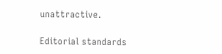unattractive.

Editorial standards